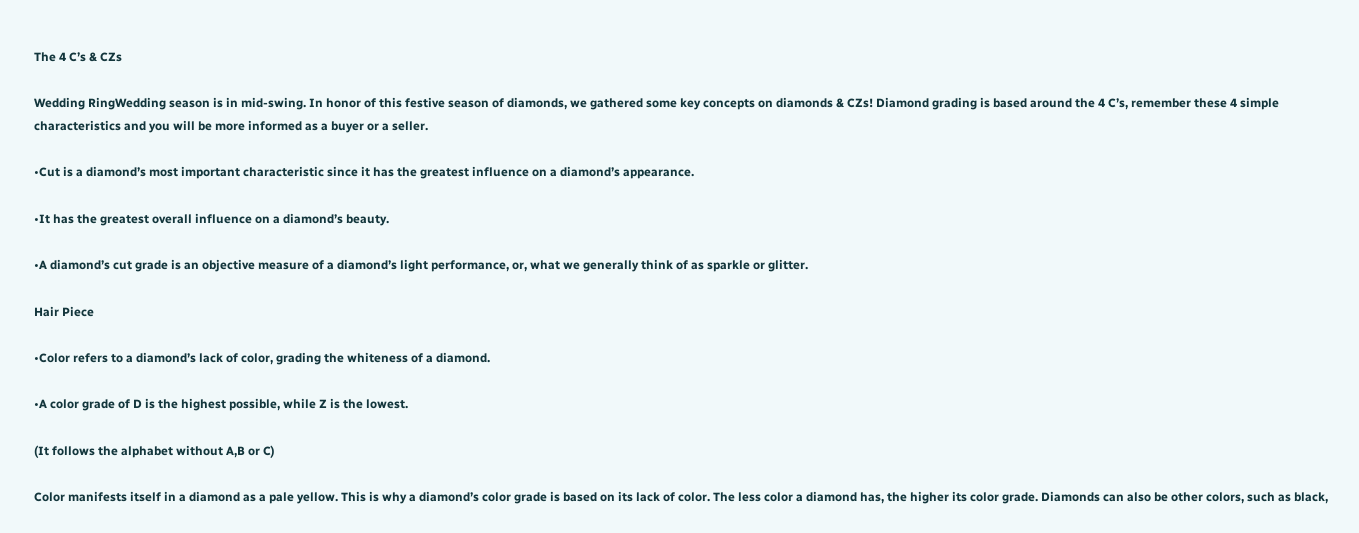The 4 C’s & CZs

Wedding RingWedding season is in mid-swing. In honor of this festive season of diamonds, we gathered some key concepts on diamonds & CZs! Diamond grading is based around the 4 C’s, remember these 4 simple characteristics and you will be more informed as a buyer or a seller.

•Cut is a diamond’s most important characteristic since it has the greatest influence on a diamond’s appearance.

•It has the greatest overall influence on a diamond’s beauty.

•A diamond’s cut grade is an objective measure of a diamond’s light performance, or, what we generally think of as sparkle or glitter.

Hair Piece

•Color refers to a diamond’s lack of color, grading the whiteness of a diamond.

•A color grade of D is the highest possible, while Z is the lowest.

(It follows the alphabet without A,B or C)

Color manifests itself in a diamond as a pale yellow. This is why a diamond’s color grade is based on its lack of color. The less color a diamond has, the higher its color grade. Diamonds can also be other colors, such as black,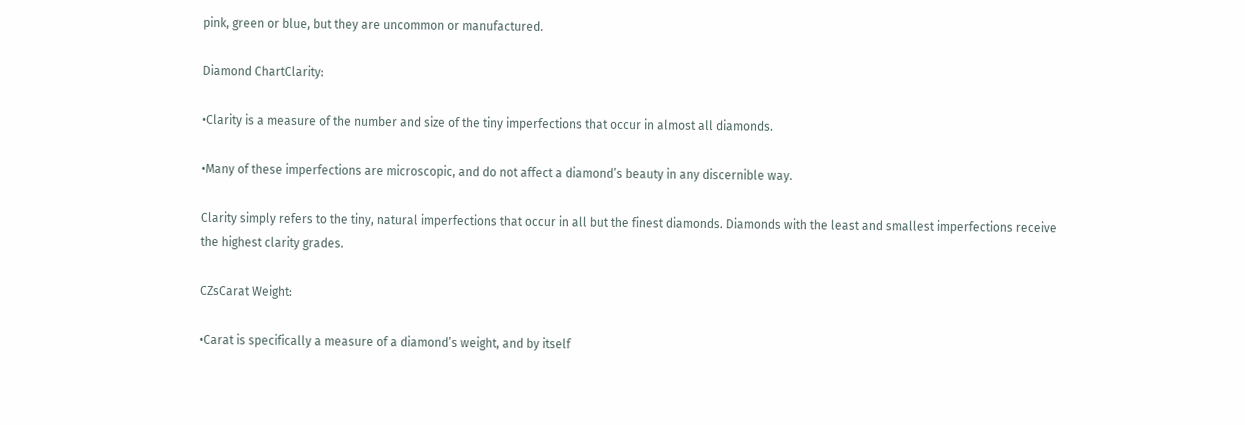pink, green or blue, but they are uncommon or manufactured.

Diamond ChartClarity:

•Clarity is a measure of the number and size of the tiny imperfections that occur in almost all diamonds.

•Many of these imperfections are microscopic, and do not affect a diamond’s beauty in any discernible way.

Clarity simply refers to the tiny, natural imperfections that occur in all but the finest diamonds. Diamonds with the least and smallest imperfections receive the highest clarity grades.

CZsCarat Weight:

•Carat is specifically a measure of a diamond’s weight, and by itself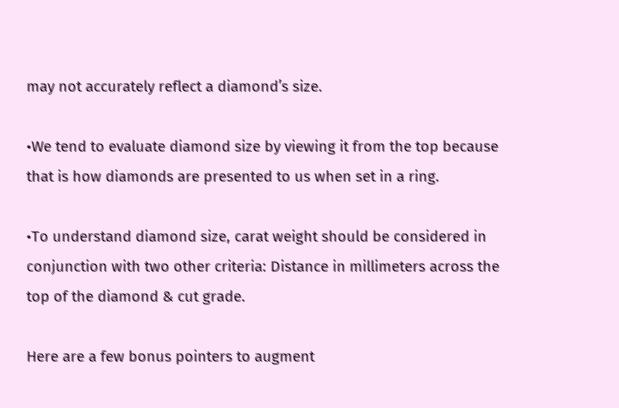may not accurately reflect a diamond’s size.

•We tend to evaluate diamond size by viewing it from the top because that is how diamonds are presented to us when set in a ring.

•To understand diamond size, carat weight should be considered in conjunction with two other criteria: Distance in millimeters across the top of the diamond & cut grade.

Here are a few bonus pointers to augment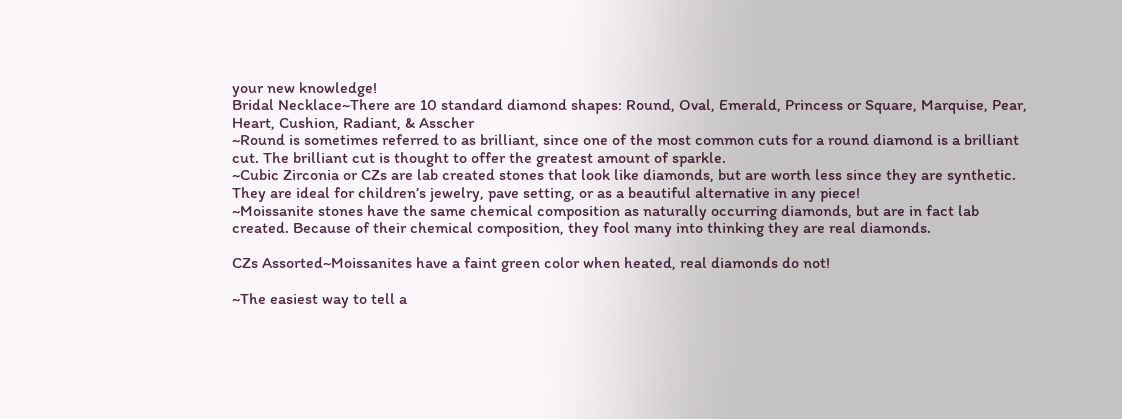your new knowledge!
Bridal Necklace~There are 10 standard diamond shapes: Round, Oval, Emerald, Princess or Square, Marquise, Pear, Heart, Cushion, Radiant, & Asscher
~Round is sometimes referred to as brilliant, since one of the most common cuts for a round diamond is a brilliant cut. The brilliant cut is thought to offer the greatest amount of sparkle.
~Cubic Zirconia or CZs are lab created stones that look like diamonds, but are worth less since they are synthetic. They are ideal for children’s jewelry, pave setting, or as a beautiful alternative in any piece!
~Moissanite stones have the same chemical composition as naturally occurring diamonds, but are in fact lab created. Because of their chemical composition, they fool many into thinking they are real diamonds.

CZs Assorted~Moissanites have a faint green color when heated, real diamonds do not!

~The easiest way to tell a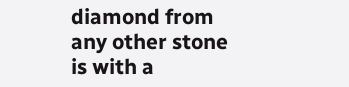diamond from any other stone is with a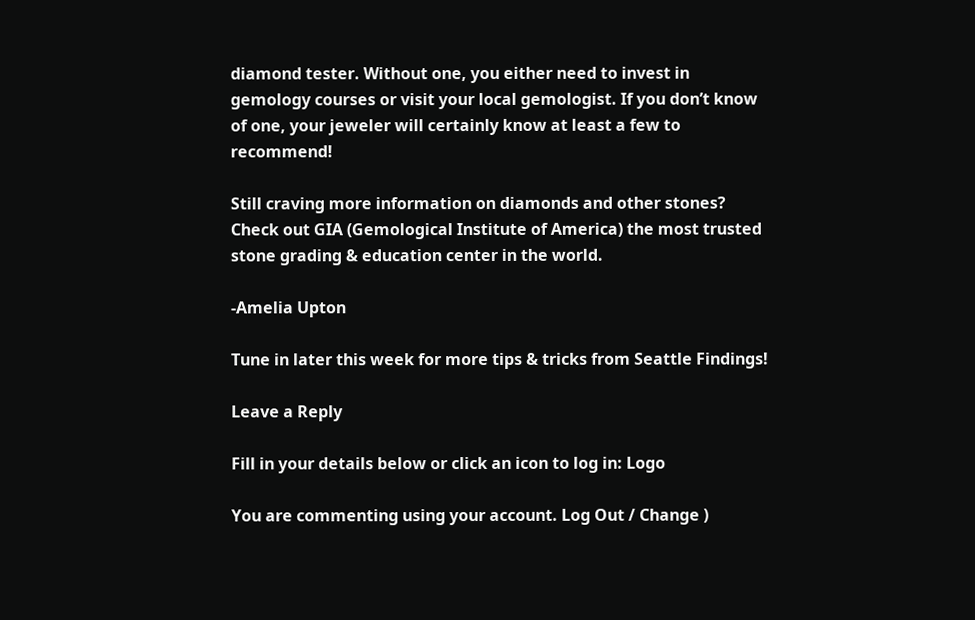diamond tester. Without one, you either need to invest in gemology courses or visit your local gemologist. If you don’t know of one, your jeweler will certainly know at least a few to recommend!

Still craving more information on diamonds and other stones? Check out GIA (Gemological Institute of America) the most trusted stone grading & education center in the world.

-Amelia Upton

Tune in later this week for more tips & tricks from Seattle Findings!

Leave a Reply

Fill in your details below or click an icon to log in: Logo

You are commenting using your account. Log Out / Change )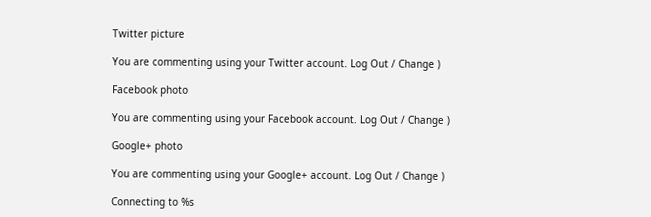Twitter picture

You are commenting using your Twitter account. Log Out / Change )

Facebook photo

You are commenting using your Facebook account. Log Out / Change )

Google+ photo

You are commenting using your Google+ account. Log Out / Change )

Connecting to %s